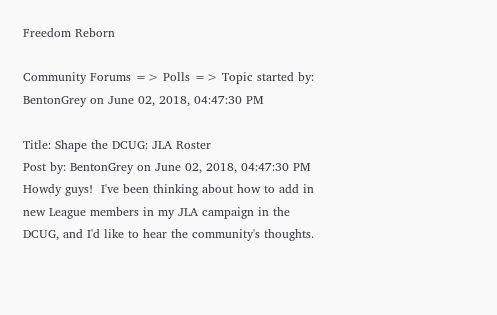Freedom Reborn

Community Forums => Polls => Topic started by: BentonGrey on June 02, 2018, 04:47:30 PM

Title: Shape the DCUG: JLA Roster
Post by: BentonGrey on June 02, 2018, 04:47:30 PM
Howdy guys!  I've been thinking about how to add in new League members in my JLA campaign in the DCUG, and I'd like to hear the community's thoughts.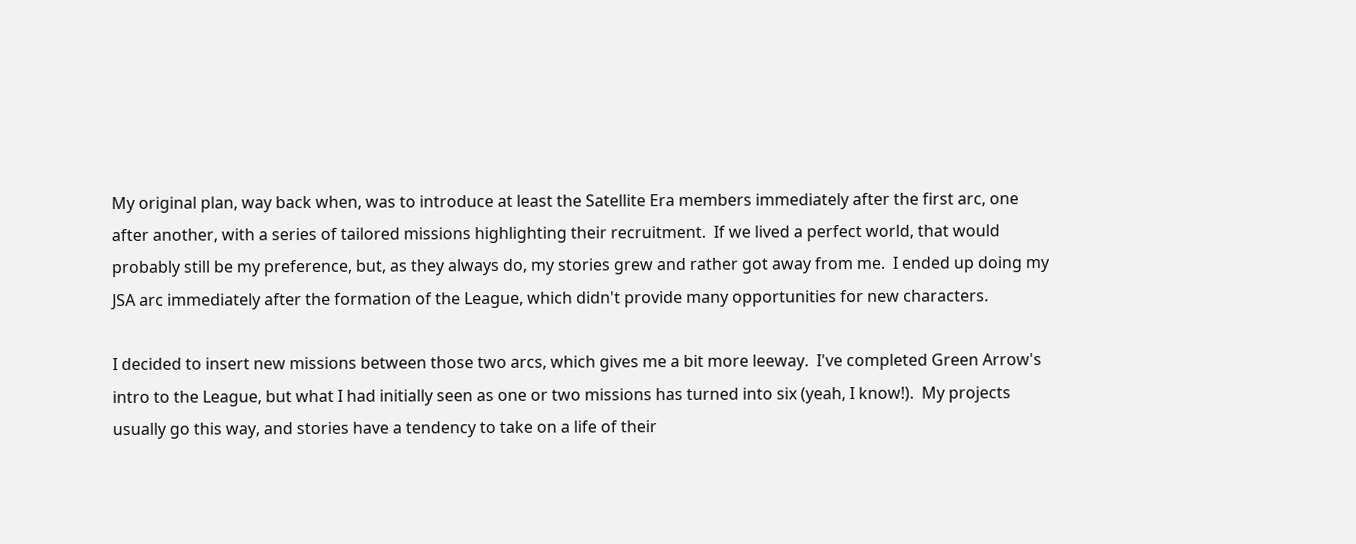My original plan, way back when, was to introduce at least the Satellite Era members immediately after the first arc, one after another, with a series of tailored missions highlighting their recruitment.  If we lived a perfect world, that would probably still be my preference, but, as they always do, my stories grew and rather got away from me.  I ended up doing my JSA arc immediately after the formation of the League, which didn't provide many opportunities for new characters.

I decided to insert new missions between those two arcs, which gives me a bit more leeway.  I've completed Green Arrow's intro to the League, but what I had initially seen as one or two missions has turned into six (yeah, I know!).  My projects usually go this way, and stories have a tendency to take on a life of their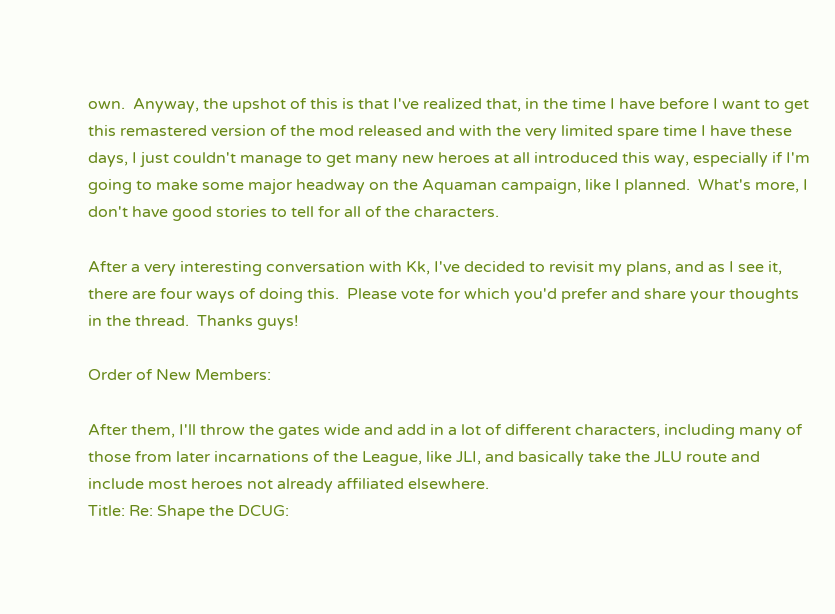own.  Anyway, the upshot of this is that I've realized that, in the time I have before I want to get this remastered version of the mod released and with the very limited spare time I have these days, I just couldn't manage to get many new heroes at all introduced this way, especially if I'm going to make some major headway on the Aquaman campaign, like I planned.  What's more, I don't have good stories to tell for all of the characters.

After a very interesting conversation with Kk, I've decided to revisit my plans, and as I see it, there are four ways of doing this.  Please vote for which you'd prefer and share your thoughts in the thread.  Thanks guys!

Order of New Members:

After them, I'll throw the gates wide and add in a lot of different characters, including many of those from later incarnations of the League, like JLI, and basically take the JLU route and include most heroes not already affiliated elsewhere.
Title: Re: Shape the DCUG: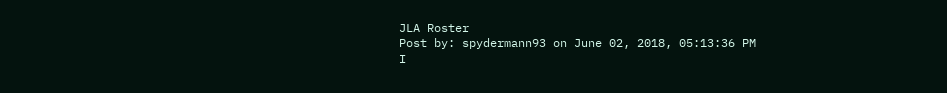JLA Roster
Post by: spydermann93 on June 02, 2018, 05:13:36 PM
I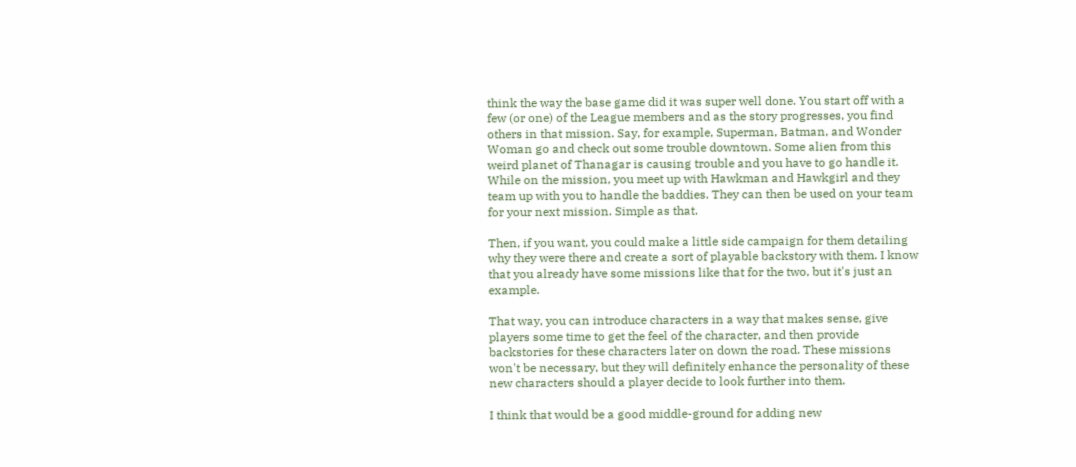think the way the base game did it was super well done. You start off with a few (or one) of the League members and as the story progresses, you find others in that mission. Say, for example, Superman, Batman, and Wonder Woman go and check out some trouble downtown. Some alien from this weird planet of Thanagar is causing trouble and you have to go handle it. While on the mission, you meet up with Hawkman and Hawkgirl and they team up with you to handle the baddies. They can then be used on your team for your next mission. Simple as that.

Then, if you want, you could make a little side campaign for them detailing why they were there and create a sort of playable backstory with them. I know that you already have some missions like that for the two, but it's just an example.

That way, you can introduce characters in a way that makes sense, give players some time to get the feel of the character, and then provide backstories for these characters later on down the road. These missions won't be necessary, but they will definitely enhance the personality of these new characters should a player decide to look further into them.

I think that would be a good middle-ground for adding new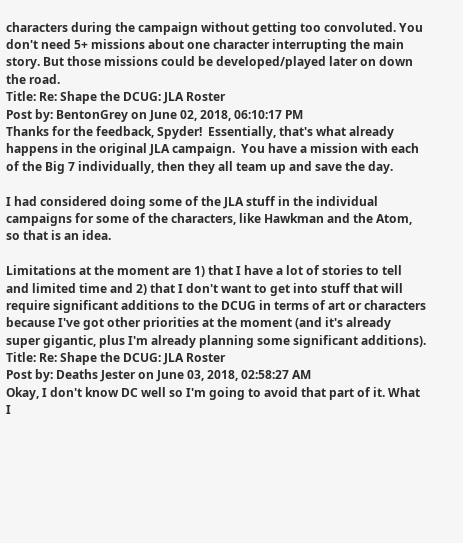characters during the campaign without getting too convoluted. You don't need 5+ missions about one character interrupting the main story. But those missions could be developed/played later on down the road.
Title: Re: Shape the DCUG: JLA Roster
Post by: BentonGrey on June 02, 2018, 06:10:17 PM
Thanks for the feedback, Spyder!  Essentially, that's what already happens in the original JLA campaign.  You have a mission with each of the Big 7 individually, then they all team up and save the day.

I had considered doing some of the JLA stuff in the individual campaigns for some of the characters, like Hawkman and the Atom, so that is an idea.

Limitations at the moment are 1) that I have a lot of stories to tell and limited time and 2) that I don't want to get into stuff that will require significant additions to the DCUG in terms of art or characters because I've got other priorities at the moment (and it's already super gigantic, plus I'm already planning some significant additions).
Title: Re: Shape the DCUG: JLA Roster
Post by: Deaths Jester on June 03, 2018, 02:58:27 AM
Okay, I don't know DC well so I'm going to avoid that part of it. What I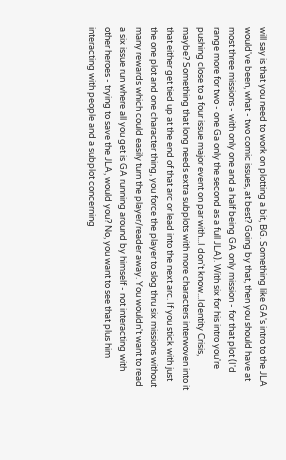will say is that you need to work on plotting a bit, BG. Something like GA's intro to the JLA would've been, what - two comic issues, at best? Going by that, then you should have at most three missions - with only one and a half being GA only mission - for that plot (I'd range more for two - one Ga only the second as a full JLA). With six for his intro you're pushing close to a four issue major event on par with...I don't know...Identity Crisis, maybe? Something that long needs extra subplots with more characters interwoven into it that either get tied up at the end of that arc or lead into the next arc. If you stick with just the one plot and one character thing, you force the player to slog thru six missions without many rewards which could easily turn the player/reader away. You wouldn't want to read a six issue run where all you get is GA running around by himself - not interacting with other heroes - trying to save the JLA, would you? No, you want to see that plus him interacting with people and a subplot concerning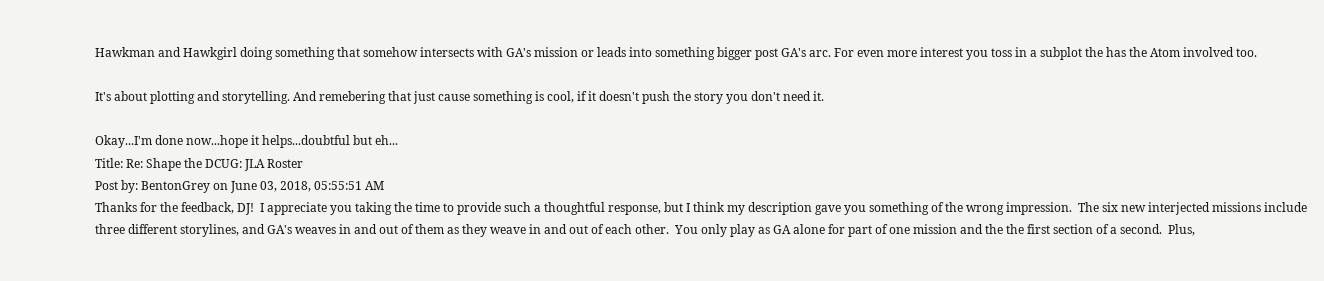Hawkman and Hawkgirl doing something that somehow intersects with GA's mission or leads into something bigger post GA's arc. For even more interest you toss in a subplot the has the Atom involved too.

It's about plotting and storytelling. And remebering that just cause something is cool, if it doesn't push the story you don't need it.

Okay...I'm done now...hope it helps...doubtful but eh...
Title: Re: Shape the DCUG: JLA Roster
Post by: BentonGrey on June 03, 2018, 05:55:51 AM
Thanks for the feedback, DJ!  I appreciate you taking the time to provide such a thoughtful response, but I think my description gave you something of the wrong impression.  The six new interjected missions include three different storylines, and GA's weaves in and out of them as they weave in and out of each other.  You only play as GA alone for part of one mission and the the first section of a second.  Plus,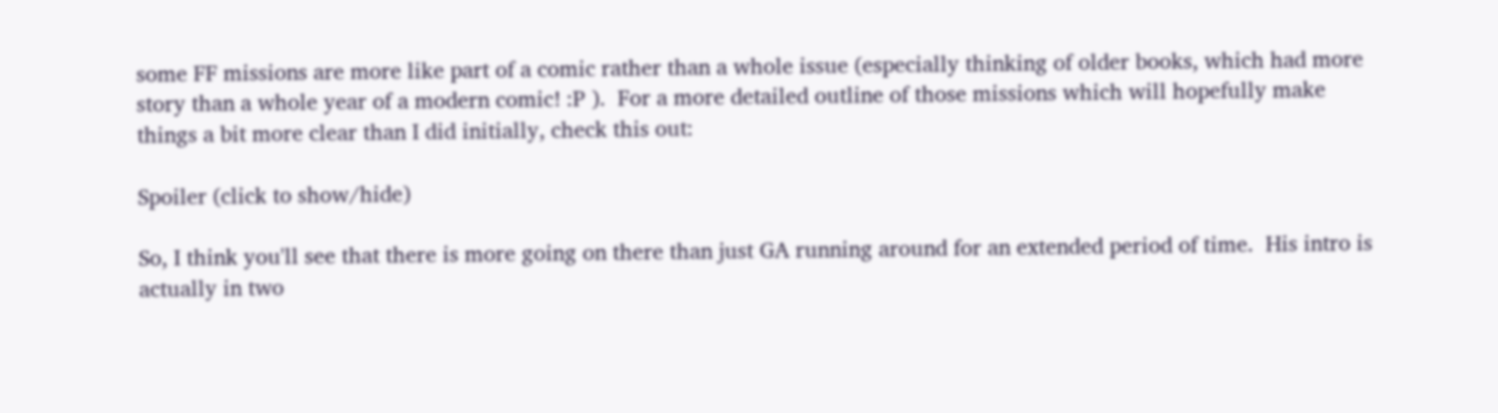some FF missions are more like part of a comic rather than a whole issue (especially thinking of older books, which had more story than a whole year of a modern comic! :P ).  For a more detailed outline of those missions which will hopefully make things a bit more clear than I did initially, check this out:

Spoiler (click to show/hide)

So, I think you'll see that there is more going on there than just GA running around for an extended period of time.  His intro is actually in two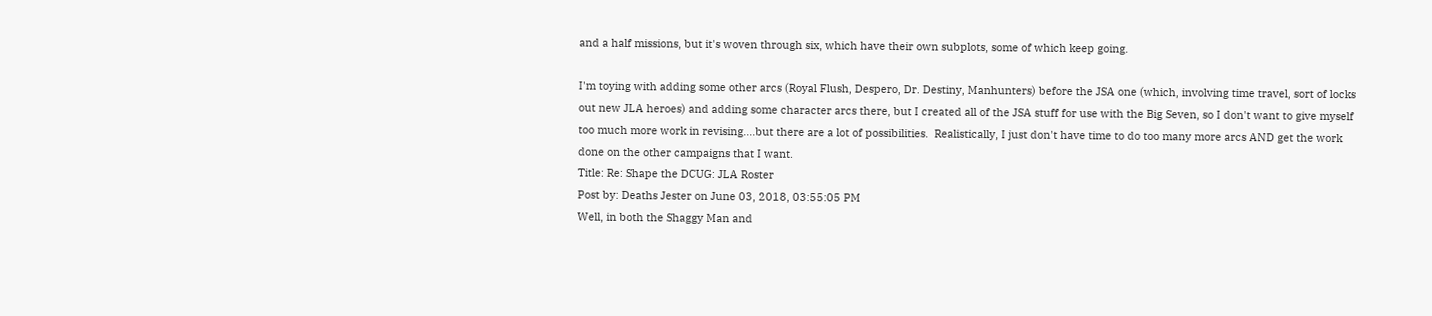and a half missions, but it's woven through six, which have their own subplots, some of which keep going.

I'm toying with adding some other arcs (Royal Flush, Despero, Dr. Destiny, Manhunters) before the JSA one (which, involving time travel, sort of locks out new JLA heroes) and adding some character arcs there, but I created all of the JSA stuff for use with the Big Seven, so I don't want to give myself too much more work in revising....but there are a lot of possibilities.  Realistically, I just don't have time to do too many more arcs AND get the work done on the other campaigns that I want.
Title: Re: Shape the DCUG: JLA Roster
Post by: Deaths Jester on June 03, 2018, 03:55:05 PM
Well, in both the Shaggy Man and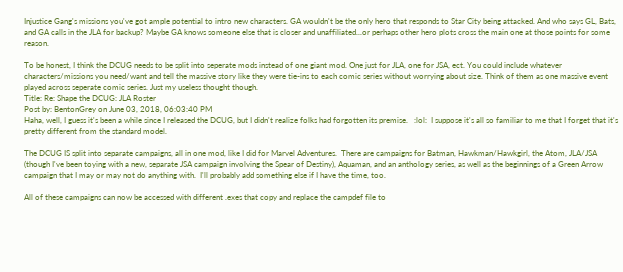Injustice Gang's missions you've got ample potential to intro new characters. GA wouldn't be the only hero that responds to Star City being attacked. And who says GL, Bats, and GA calls in the JLA for backup? Maybe GA knows someone else that is closer and unaffiliated...or perhaps other hero plots cross the main one at those points for some reason.

To be honest, I think the DCUG needs to be split into seperate mods instead of one giant mod. One just for JLA, one for JSA, ect. You could include whatever characters/missions you need/want and tell the massive story like they were tie-ins to each comic series without worrying about size. Think of them as one massive event played across seperate comic series. Just my useless thought though.
Title: Re: Shape the DCUG: JLA Roster
Post by: BentonGrey on June 03, 2018, 06:03:40 PM
Haha, well, I guess it's been a while since I released the DCUG, but I didn't realize folks had forgotten its premise.   :lol:  I suppose it's all so familiar to me that I forget that it's pretty different from the standard model.

The DCUG IS split into separate campaigns, all in one mod, like I did for Marvel Adventures.  There are campaigns for Batman, Hawkman/Hawkgirl, the Atom, JLA/JSA (though I've been toying with a new, separate JSA campaign involving the Spear of Destiny), Aquaman, and an anthology series, as well as the beginnings of a Green Arrow campaign that I may or may not do anything with.  I'll probably add something else if I have the time, too.

All of these campaigns can now be accessed with different .exes that copy and replace the campdef file to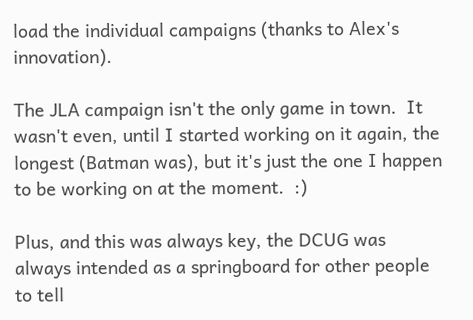load the individual campaigns (thanks to Alex's innovation).

The JLA campaign isn't the only game in town.  It wasn't even, until I started working on it again, the longest (Batman was), but it's just the one I happen to be working on at the moment.  :)

Plus, and this was always key, the DCUG was always intended as a springboard for other people to tell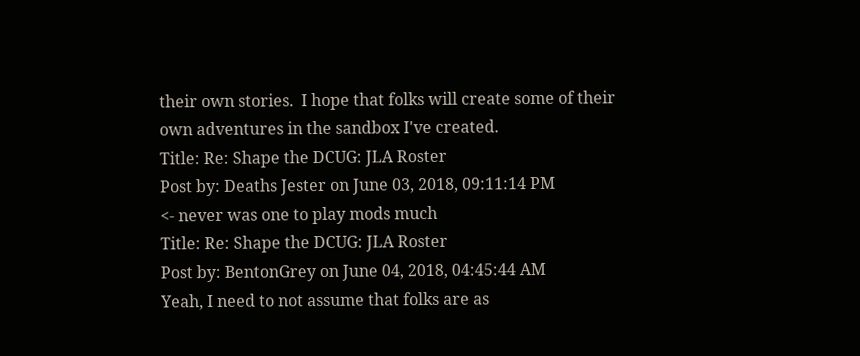their own stories.  I hope that folks will create some of their own adventures in the sandbox I've created.
Title: Re: Shape the DCUG: JLA Roster
Post by: Deaths Jester on June 03, 2018, 09:11:14 PM
<- never was one to play mods much
Title: Re: Shape the DCUG: JLA Roster
Post by: BentonGrey on June 04, 2018, 04:45:44 AM
Yeah, I need to not assume that folks are as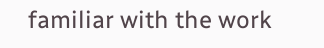familiar with the work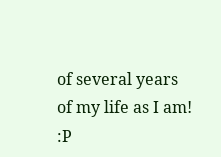of several years of my life as I am!  :P